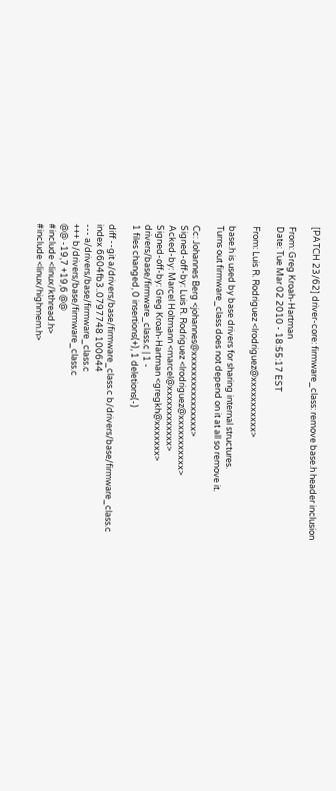[PATCH 23/62] driver-core: firmware_class: remove base.h header inclusion

From: Greg Kroah-Hartman
Date: Tue Mar 02 2010 - 18:55:17 EST

From: Luis R. Rodriguez <lrodriguez@xxxxxxxxxxx>

base.h is used by base drivers for sharing internal structures.
Turns out firmware_class does not depend on it at all so remove it.

Cc: Johannes Berg <johannes@xxxxxxxxxxxxxxxx>
Signed-off-by: Luis R. Rodriguez <lrodriguez@xxxxxxxxxxx>
Acked-by: Marcel Holtmann <marcel@xxxxxxxxxxxx>
Signed-off-by: Greg Kroah-Hartman <gregkh@xxxxxxx>
drivers/base/firmware_class.c | 1 -
1 files changed, 0 insertions(+), 1 deletions(-)

diff --git a/drivers/base/firmware_class.c b/drivers/base/firmware_class.c
index 6604fb3..0797748 100644
--- a/drivers/base/firmware_class.c
+++ b/drivers/base/firmware_class.c
@@ -19,7 +19,6 @@
#include <linux/kthread.h>
#include <linux/highmem.h>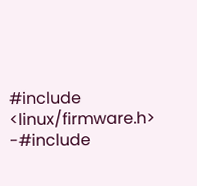#include <linux/firmware.h>
-#include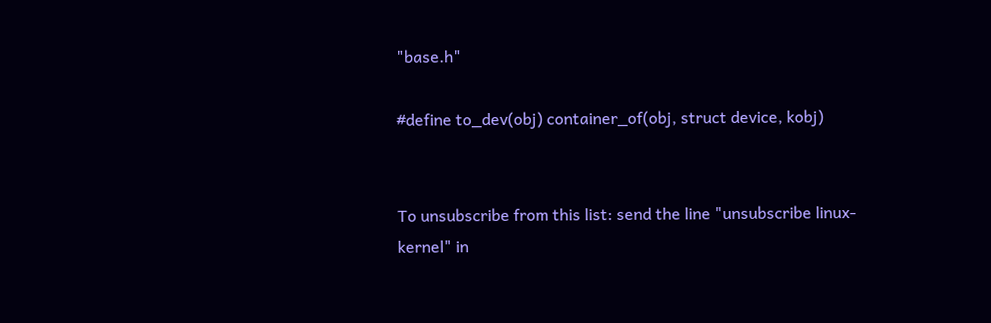"base.h"

#define to_dev(obj) container_of(obj, struct device, kobj)


To unsubscribe from this list: send the line "unsubscribe linux-kernel" in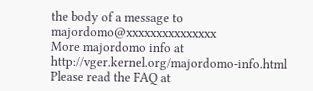the body of a message to majordomo@xxxxxxxxxxxxxxx
More majordomo info at http://vger.kernel.org/majordomo-info.html
Please read the FAQ at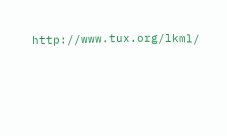http://www.tux.org/lkml/